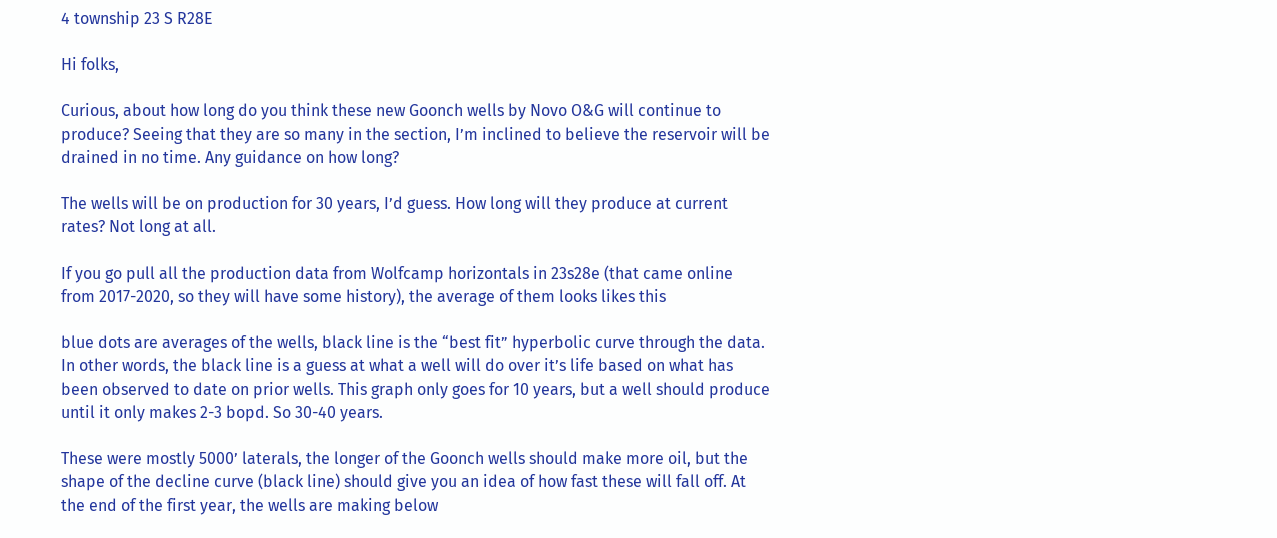4 township 23 S R28E

Hi folks,

Curious, about how long do you think these new Goonch wells by Novo O&G will continue to produce? Seeing that they are so many in the section, I’m inclined to believe the reservoir will be drained in no time. Any guidance on how long?

The wells will be on production for 30 years, I’d guess. How long will they produce at current rates? Not long at all.

If you go pull all the production data from Wolfcamp horizontals in 23s28e (that came online from 2017-2020, so they will have some history), the average of them looks likes this

blue dots are averages of the wells, black line is the “best fit” hyperbolic curve through the data. In other words, the black line is a guess at what a well will do over it’s life based on what has been observed to date on prior wells. This graph only goes for 10 years, but a well should produce until it only makes 2-3 bopd. So 30-40 years.

These were mostly 5000’ laterals, the longer of the Goonch wells should make more oil, but the shape of the decline curve (black line) should give you an idea of how fast these will fall off. At the end of the first year, the wells are making below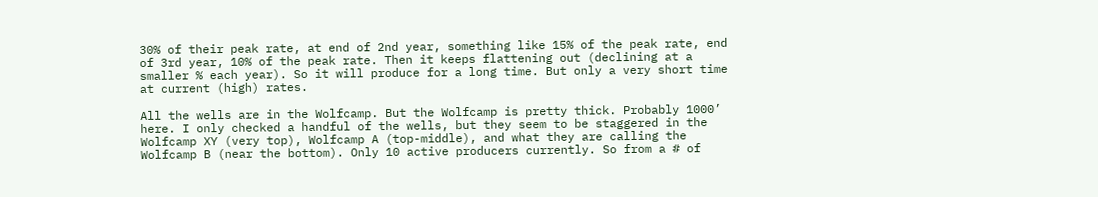30% of their peak rate, at end of 2nd year, something like 15% of the peak rate, end of 3rd year, 10% of the peak rate. Then it keeps flattening out (declining at a smaller % each year). So it will produce for a long time. But only a very short time at current (high) rates.

All the wells are in the Wolfcamp. But the Wolfcamp is pretty thick. Probably 1000’ here. I only checked a handful of the wells, but they seem to be staggered in the Wolfcamp XY (very top), Wolfcamp A (top-middle), and what they are calling the Wolfcamp B (near the bottom). Only 10 active producers currently. So from a # of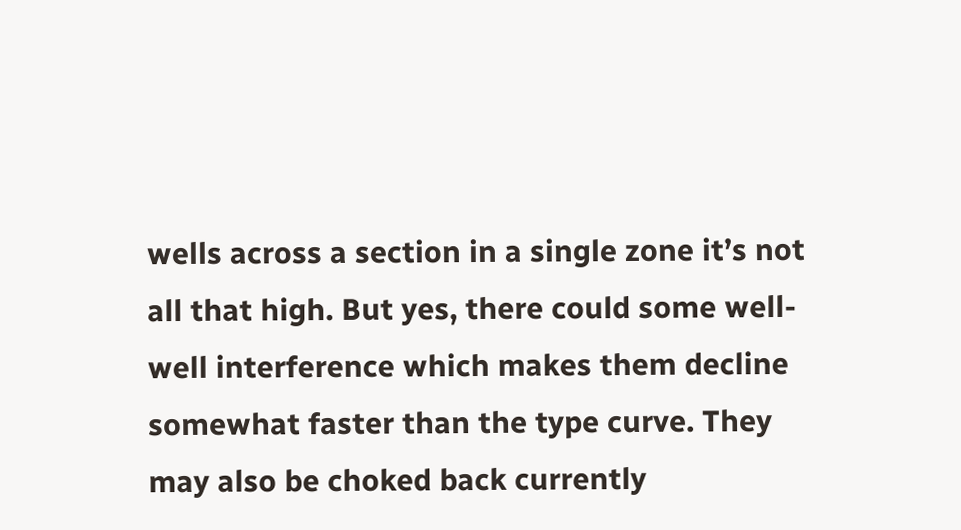wells across a section in a single zone it’s not all that high. But yes, there could some well-well interference which makes them decline somewhat faster than the type curve. They may also be choked back currently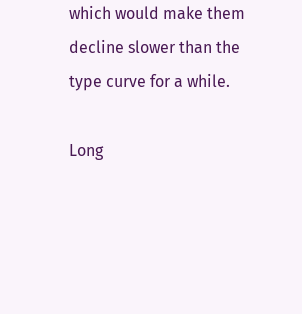which would make them decline slower than the type curve for a while.

Long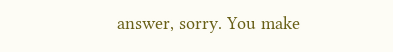answer, sorry. You make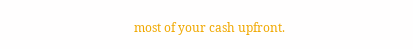most of your cash upfront.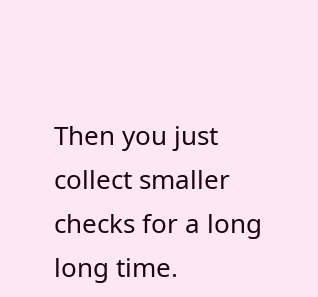Then you just collect smaller checks for a long long time.